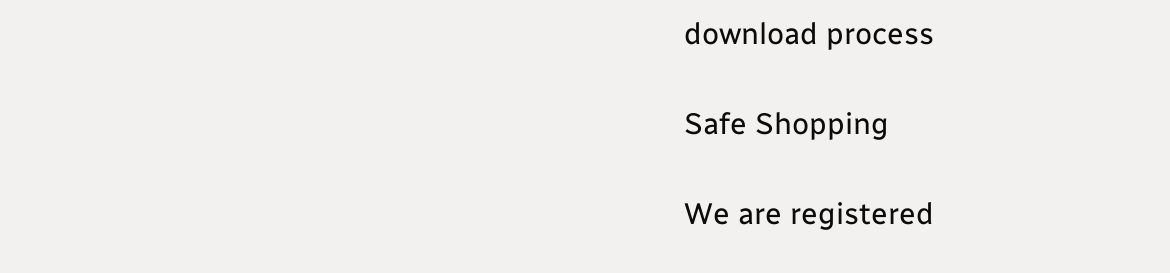download process

Safe Shopping

We are registered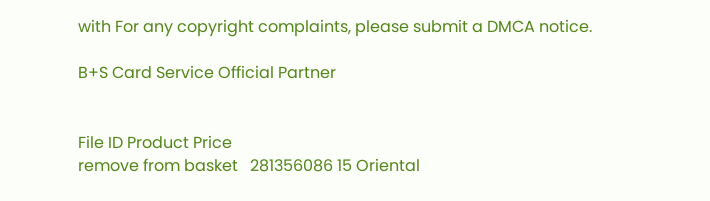with For any copyright complaints, please submit a DMCA notice.

B+S Card Service Official Partner


File ID Product Price
remove from basket   281356086 15 Oriental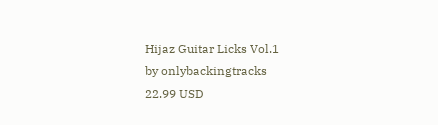Hijaz Guitar Licks Vol.1
by onlybackingtracks
22.99 USD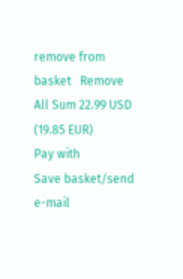remove from basket   Remove All Sum 22.99 USD (19.85 EUR)
Pay with
Save basket/send e-mail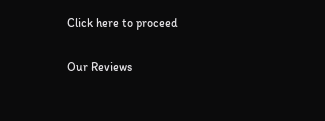Click here to proceed

Our Reviews